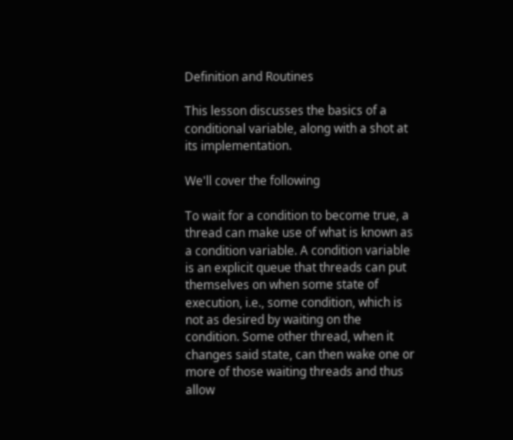Definition and Routines

This lesson discusses the basics of a conditional variable, along with a shot at its implementation.

We'll cover the following

To wait for a condition to become true, a thread can make use of what is known as a condition variable. A condition variable is an explicit queue that threads can put themselves on when some state of execution, i.e., some condition, which is not as desired by waiting on the condition. Some other thread, when it changes said state, can then wake one or more of those waiting threads and thus allow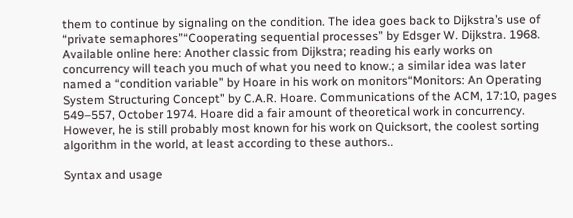them to continue by signaling on the condition. The idea goes back to Dijkstra’s use of “private semaphores”“Cooperating sequential processes” by Edsger W. Dijkstra. 1968. Available online here: Another classic from Dijkstra; reading his early works on concurrency will teach you much of what you need to know.; a similar idea was later named a “condition variable” by Hoare in his work on monitors“Monitors: An Operating System Structuring Concept” by C.A.R. Hoare. Communications of the ACM, 17:10, pages 549–557, October 1974. Hoare did a fair amount of theoretical work in concurrency. However, he is still probably most known for his work on Quicksort, the coolest sorting algorithm in the world, at least according to these authors..

Syntax and usage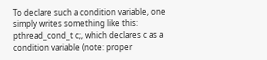To declare such a condition variable, one simply writes something like this: pthread_cond_t c;, which declares c as a condition variable (note: proper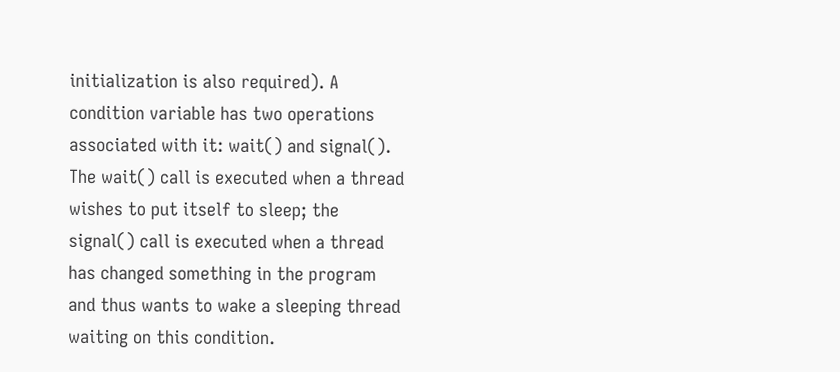initialization is also required). A condition variable has two operations associated with it: wait() and signal(). The wait() call is executed when a thread wishes to put itself to sleep; the signal() call is executed when a thread has changed something in the program and thus wants to wake a sleeping thread waiting on this condition.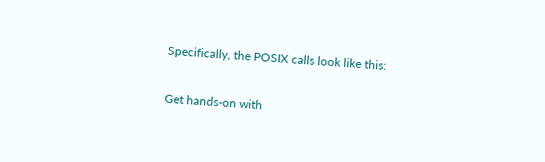Specifically, the POSIX calls look like this:

Get hands-on with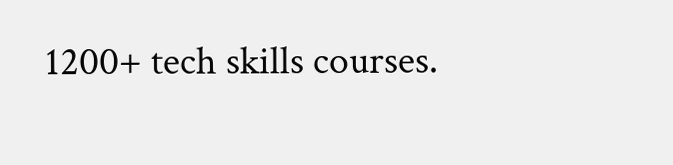1200+ tech skills courses.